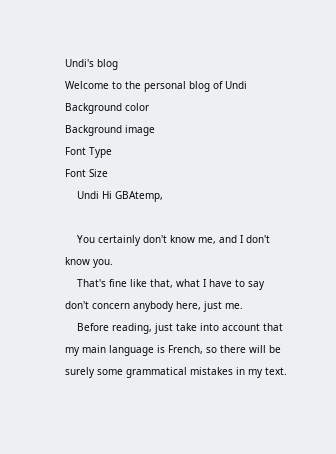Undi's blog
Welcome to the personal blog of Undi
Background color
Background image
Font Type
Font Size
    Undi Hi GBAtemp,

    You certainly don't know me, and I don't know you.
    That's fine like that, what I have to say don't concern anybody here, just me.
    Before reading, just take into account that my main language is French, so there will be surely some grammatical mistakes in my text.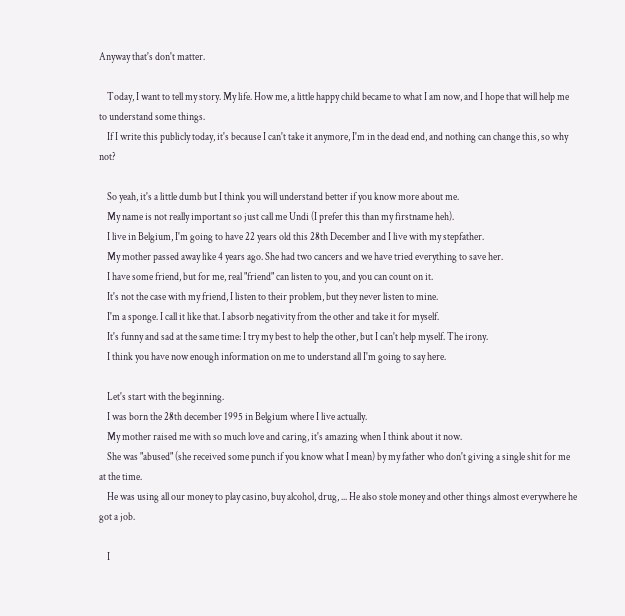Anyway that's don't matter.

    Today, I want to tell my story. My life. How me, a little happy child became to what I am now, and I hope that will help me to understand some things.
    If I write this publicly today, it's because I can't take it anymore, I'm in the dead end, and nothing can change this, so why not?

    So yeah, it's a little dumb but I think you will understand better if you know more about me.
    My name is not really important so just call me Undi (I prefer this than my firstname heh).
    I live in Belgium, I'm going to have 22 years old this 28th December and I live with my stepfather.
    My mother passed away like 4 years ago. She had two cancers and we have tried everything to save her.
    I have some friend, but for me, real "friend" can listen to you, and you can count on it.
    It's not the case with my friend, I listen to their problem, but they never listen to mine.
    I'm a sponge. I call it like that. I absorb negativity from the other and take it for myself.
    It's funny and sad at the same time: I try my best to help the other, but I can't help myself. The irony.
    I think you have now enough information on me to understand all I'm going to say here.

    Let's start with the beginning.
    I was born the 28th december 1995 in Belgium where I live actually.
    My mother raised me with so much love and caring, it's amazing when I think about it now.
    She was "abused" (she received some punch if you know what I mean) by my father who don't giving a single shit for me at the time.
    He was using all our money to play casino, buy alcohol, drug, ... He also stole money and other things almost everywhere he got a job.

    I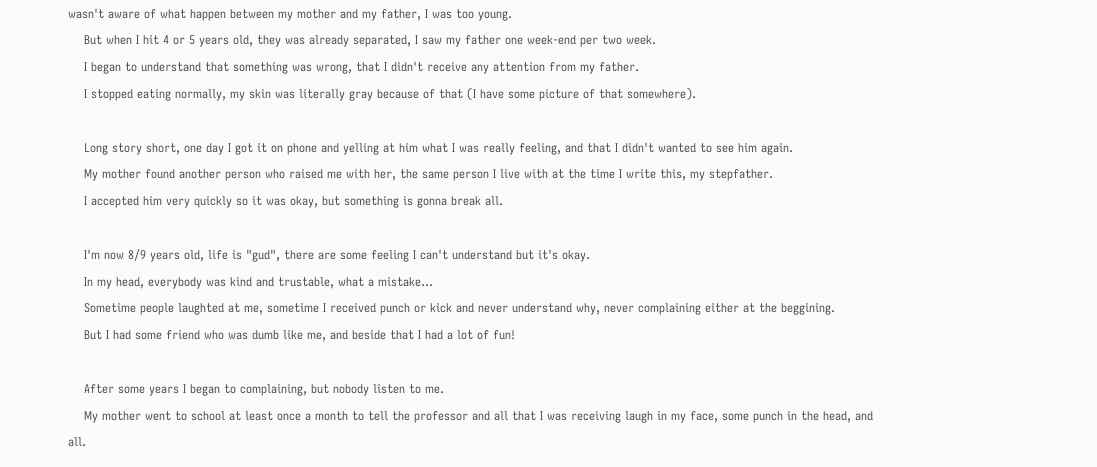wasn't aware of what happen between my mother and my father, I was too young.
    But when I hit 4 or 5 years old, they was already separated, I saw my father one week-end per two week.
    I began to understand that something was wrong, that I didn't receive any attention from my father.
    I stopped eating normally, my skin was literally gray because of that (I have some picture of that somewhere).

    Long story short, one day I got it on phone and yelling at him what I was really feeling, and that I didn't wanted to see him again.
    My mother found another person who raised me with her, the same person I live with at the time I write this, my stepfather.
    I accepted him very quickly so it was okay, but something is gonna break all.

    I'm now 8/9 years old, life is "gud", there are some feeling I can't understand but it's okay.
    In my head, everybody was kind and trustable, what a mistake...
    Sometime people laughted at me, sometime I received punch or kick and never understand why, never complaining either at the beggining.
    But I had some friend who was dumb like me, and beside that I had a lot of fun!

    After some years I began to complaining, but nobody listen to me.
    My mother went to school at least once a month to tell the professor and all that I was receiving laugh in my face, some punch in the head, and all.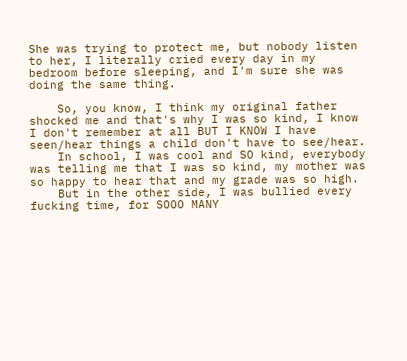She was trying to protect me, but nobody listen to her, I literally cried every day in my bedroom before sleeping, and I'm sure she was doing the same thing.

    So, you know, I think my original father shocked me and that's why I was so kind, I know I don't remember at all BUT I KNOW I have seen/hear things a child don't have to see/hear.
    In school, I was cool and SO kind, everybody was telling me that I was so kind, my mother was so happy to hear that and my grade was so high.
    But in the other side, I was bullied every fucking time, for SOOO MANY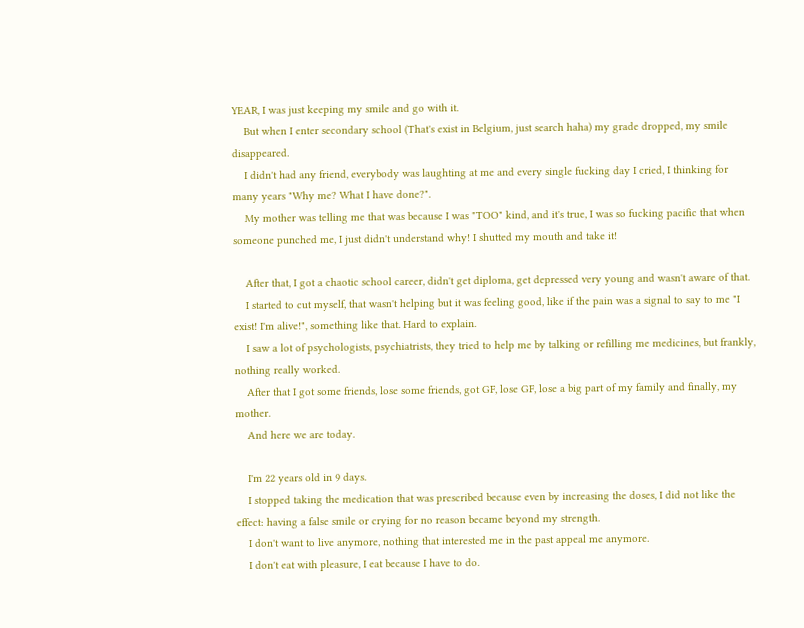YEAR, I was just keeping my smile and go with it.
    But when I enter secondary school (That's exist in Belgium, just search haha) my grade dropped, my smile disappeared.
    I didn't had any friend, everybody was laughting at me and every single fucking day I cried, I thinking for many years "Why me? What I have done?".
    My mother was telling me that was because I was "TOO" kind, and it's true, I was so fucking pacific that when someone punched me, I just didn't understand why! I shutted my mouth and take it!

    After that, I got a chaotic school career, didn't get diploma, get depressed very young and wasn't aware of that.
    I started to cut myself, that wasn't helping but it was feeling good, like if the pain was a signal to say to me "I exist! I'm alive!", something like that. Hard to explain.
    I saw a lot of psychologists, psychiatrists, they tried to help me by talking or refilling me medicines, but frankly, nothing really worked.
    After that I got some friends, lose some friends, got GF, lose GF, lose a big part of my family and finally, my mother.
    And here we are today.

    I'm 22 years old in 9 days.
    I stopped taking the medication that was prescribed because even by increasing the doses, I did not like the effect: having a false smile or crying for no reason became beyond my strength.
    I don't want to live anymore, nothing that interested me in the past appeal me anymore.
    I don't eat with pleasure, I eat because I have to do.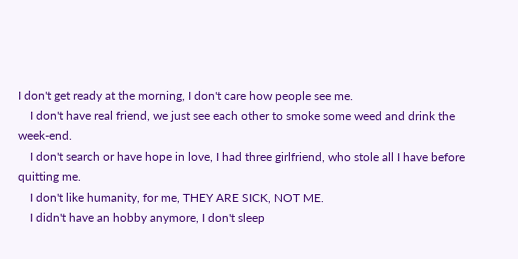I don't get ready at the morning, I don't care how people see me.
    I don't have real friend, we just see each other to smoke some weed and drink the week-end.
    I don't search or have hope in love, I had three girlfriend, who stole all I have before quitting me.
    I don't like humanity, for me, THEY ARE SICK, NOT ME.
    I didn't have an hobby anymore, I don't sleep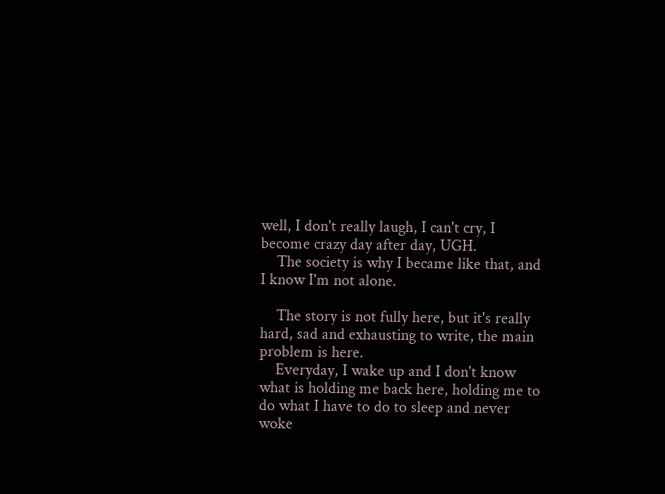well, I don't really laugh, I can't cry, I become crazy day after day, UGH.
    The society is why I became like that, and I know I'm not alone.

    The story is not fully here, but it's really hard, sad and exhausting to write, the main problem is here.
    Everyday, I wake up and I don't know what is holding me back here, holding me to do what I have to do to sleep and never woke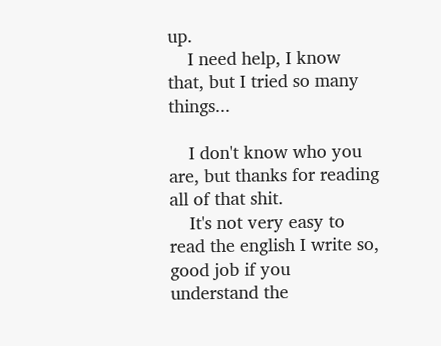up.
    I need help, I know that, but I tried so many things...

    I don't know who you are, but thanks for reading all of that shit.
    It's not very easy to read the english I write so, good job if you understand the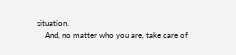situation.
    And, no matter who you are, take care of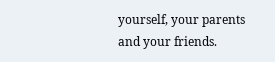yourself, your parents and your friends.